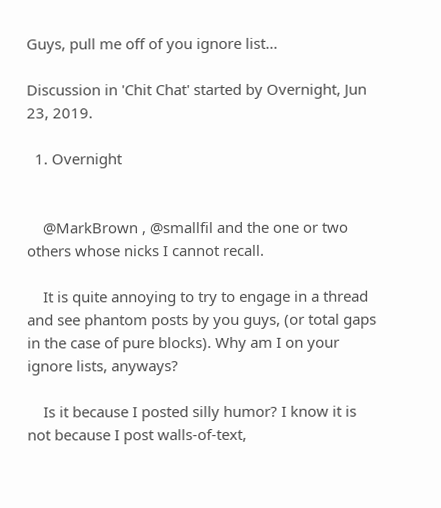Guys, pull me off of you ignore list...

Discussion in 'Chit Chat' started by Overnight, Jun 23, 2019.

  1. Overnight


    @MarkBrown , @smallfil and the one or two others whose nicks I cannot recall.

    It is quite annoying to try to engage in a thread and see phantom posts by you guys, (or total gaps in the case of pure blocks). Why am I on your ignore lists, anyways?

    Is it because I posted silly humor? I know it is not because I post walls-of-text,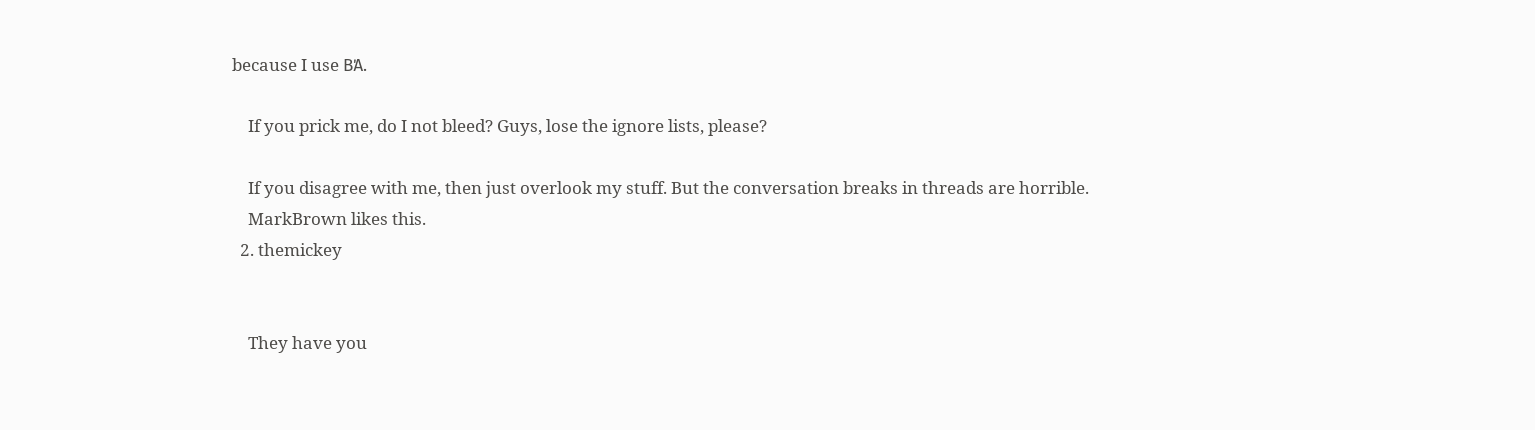because I use ΒΆ.

    If you prick me, do I not bleed? Guys, lose the ignore lists, please?

    If you disagree with me, then just overlook my stuff. But the conversation breaks in threads are horrible.
    MarkBrown likes this.
  2. themickey


    They have you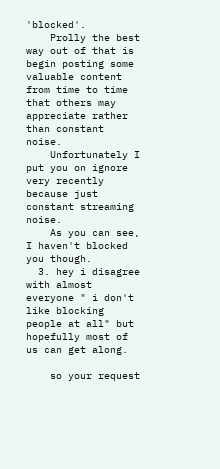'blocked'.
    Prolly the best way out of that is begin posting some valuable content from time to time that others may appreciate rather than constant noise.
    Unfortunately I put you on ignore very recently because just constant streaming noise.
    As you can see, I haven't blocked you though.
  3. hey i disagree with almost everyone " i don't like blocking people at all" but hopefully most of us can get along.

    so your request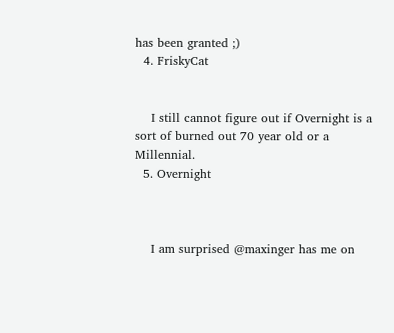has been granted ;)
  4. FriskyCat


    I still cannot figure out if Overnight is a sort of burned out 70 year old or a Millennial.
  5. Overnight



    I am surprised @maxinger has me on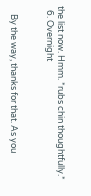the list now. Hmm. *rubs chin thoughtfully.*
  6. Overnight


    By the way, thanks for that. As you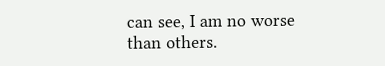can see, I am no worse than others.